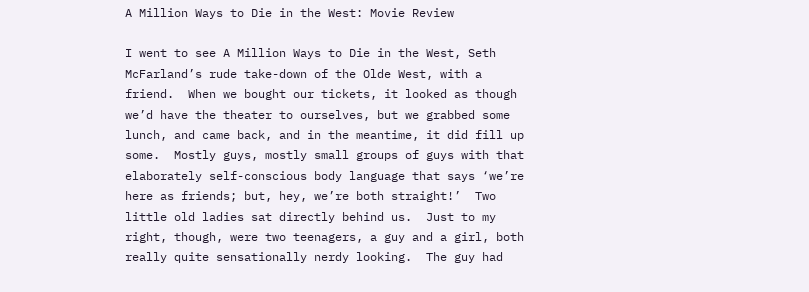A Million Ways to Die in the West: Movie Review

I went to see A Million Ways to Die in the West, Seth McFarland’s rude take-down of the Olde West, with a friend.  When we bought our tickets, it looked as though we’d have the theater to ourselves, but we grabbed some lunch, and came back, and in the meantime, it did fill up some.  Mostly guys, mostly small groups of guys with that elaborately self-conscious body language that says ‘we’re here as friends; but, hey, we’re both straight!’  Two little old ladies sat directly behind us.  Just to my right, though, were two teenagers, a guy and a girl, both really quite sensationally nerdy looking.  The guy had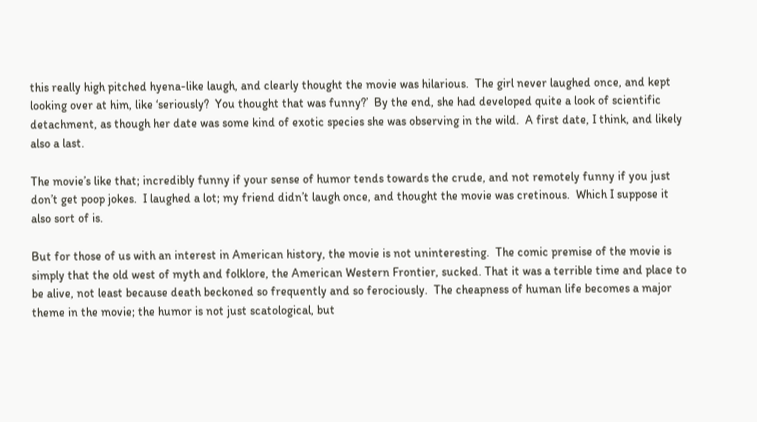this really high pitched hyena-like laugh, and clearly thought the movie was hilarious.  The girl never laughed once, and kept looking over at him, like ‘seriously?  You thought that was funny?’  By the end, she had developed quite a look of scientific detachment, as though her date was some kind of exotic species she was observing in the wild.  A first date, I think, and likely also a last.

The movie’s like that; incredibly funny if your sense of humor tends towards the crude, and not remotely funny if you just don’t get poop jokes.  I laughed a lot; my friend didn’t laugh once, and thought the movie was cretinous.  Which I suppose it also sort of is.

But for those of us with an interest in American history, the movie is not uninteresting.  The comic premise of the movie is simply that the old west of myth and folklore, the American Western Frontier, sucked. That it was a terrible time and place to be alive, not least because death beckoned so frequently and so ferociously.  The cheapness of human life becomes a major theme in the movie; the humor is not just scatological, but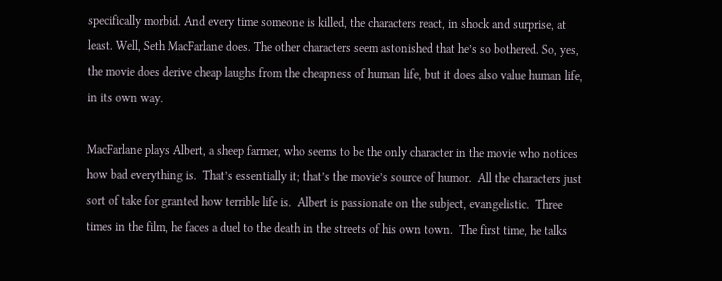specifically morbid. And every time someone is killed, the characters react, in shock and surprise, at least. Well, Seth MacFarlane does. The other characters seem astonished that he’s so bothered. So, yes, the movie does derive cheap laughs from the cheapness of human life, but it does also value human life, in its own way.

MacFarlane plays Albert, a sheep farmer, who seems to be the only character in the movie who notices how bad everything is.  That’s essentially it; that’s the movie’s source of humor.  All the characters just sort of take for granted how terrible life is.  Albert is passionate on the subject, evangelistic.  Three times in the film, he faces a duel to the death in the streets of his own town.  The first time, he talks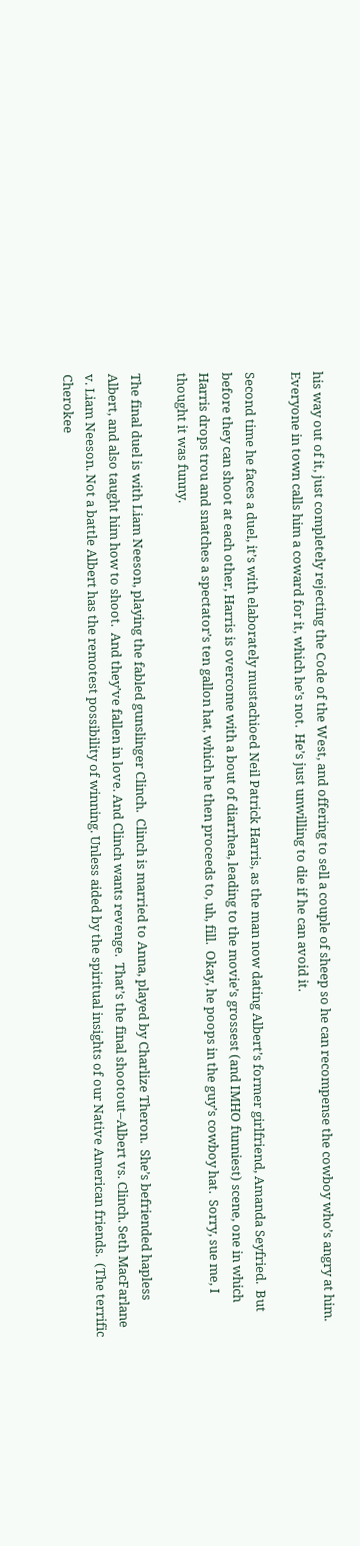his way out of it, just completely rejecting the Code of the West, and offering to sell a couple of sheep so he can recompense the cowboy who’s angry at him.  Everyone in town calls him a coward for it, which he’s not.  He’s just unwilling to die if he can avoid it.

Second time he faces a duel, it’s with elaborately mustachioed Neil Patrick Harris, as the man now dating Albert’s former girlfriend, Amanda Seyfried.  But before they can shoot at each other, Harris is overcome with a bout of diarrhea, leading to the movie’s grossest (and IMHO funniest) scene, one in which Harris drops trou and snatches a spectator’s ten gallon hat, which he then proceeds to, uh, fill.  Okay, he poops in the guy’s cowboy hat.  Sorry, sue me, I thought it was funny.

The final duel is with Liam Neeson, playing the fabled gunslinger Clinch.  Clinch is married to Anna, played by Charlize Theron.  She’s befriended hapless Albert, and also taught him how to shoot.  And they’ve fallen in love. And Clinch wants revenge.  That’s the final shootout–Albert vs. Clinch. Seth MacFarlane v. Liam Neeson. Not a battle Albert has the remotest possibility of winning. Unless aided by the spiritual insights of our Native American friends.  (The terrific Cherokee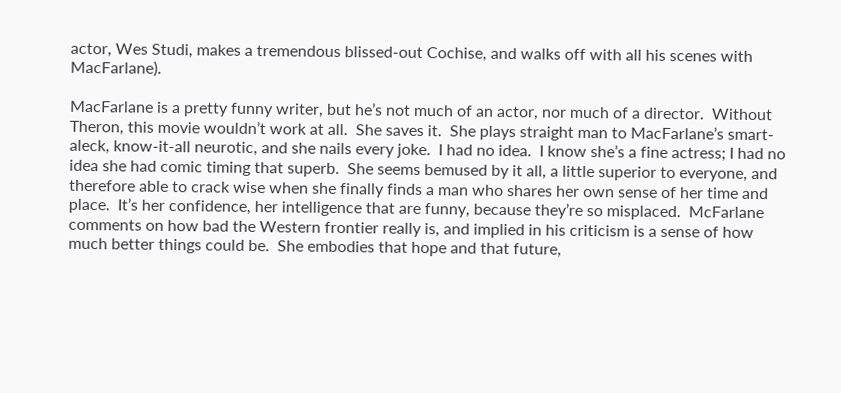actor, Wes Studi, makes a tremendous blissed-out Cochise, and walks off with all his scenes with MacFarlane).

MacFarlane is a pretty funny writer, but he’s not much of an actor, nor much of a director.  Without Theron, this movie wouldn’t work at all.  She saves it.  She plays straight man to MacFarlane’s smart-aleck, know-it-all neurotic, and she nails every joke.  I had no idea.  I know she’s a fine actress; I had no idea she had comic timing that superb.  She seems bemused by it all, a little superior to everyone, and therefore able to crack wise when she finally finds a man who shares her own sense of her time and place.  It’s her confidence, her intelligence that are funny, because they’re so misplaced.  McFarlane comments on how bad the Western frontier really is, and implied in his criticism is a sense of how much better things could be.  She embodies that hope and that future,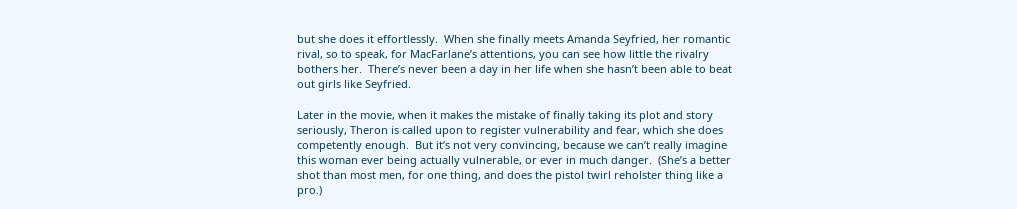but she does it effortlessly.  When she finally meets Amanda Seyfried, her romantic rival, so to speak, for MacFarlane’s attentions, you can see how little the rivalry bothers her.  There’s never been a day in her life when she hasn’t been able to beat out girls like Seyfried.

Later in the movie, when it makes the mistake of finally taking its plot and story seriously, Theron is called upon to register vulnerability and fear, which she does competently enough.  But it’s not very convincing, because we can’t really imagine this woman ever being actually vulnerable, or ever in much danger.  (She’s a better shot than most men, for one thing, and does the pistol twirl reholster thing like a pro.)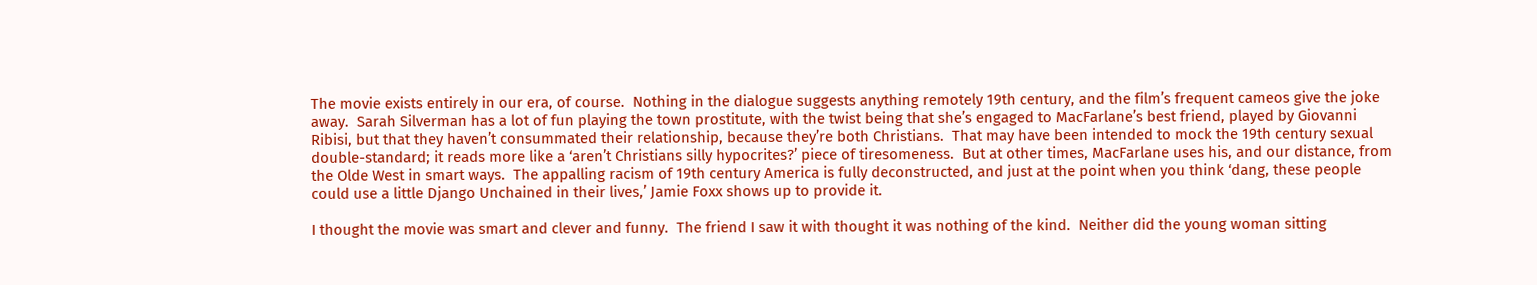The movie exists entirely in our era, of course.  Nothing in the dialogue suggests anything remotely 19th century, and the film’s frequent cameos give the joke away.  Sarah Silverman has a lot of fun playing the town prostitute, with the twist being that she’s engaged to MacFarlane’s best friend, played by Giovanni Ribisi, but that they haven’t consummated their relationship, because they’re both Christians.  That may have been intended to mock the 19th century sexual double-standard; it reads more like a ‘aren’t Christians silly hypocrites?’ piece of tiresomeness.  But at other times, MacFarlane uses his, and our distance, from the Olde West in smart ways.  The appalling racism of 19th century America is fully deconstructed, and just at the point when you think ‘dang, these people could use a little Django Unchained in their lives,’ Jamie Foxx shows up to provide it.

I thought the movie was smart and clever and funny.  The friend I saw it with thought it was nothing of the kind.  Neither did the young woman sitting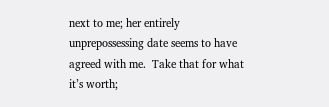next to me; her entirely unprepossessing date seems to have agreed with me.  Take that for what it’s worth;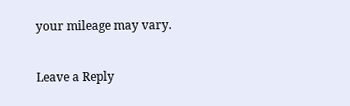your mileage may vary.

Leave a Reply